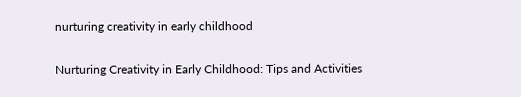nurturing creativity in early childhood

Nurturing Creativity in Early Childhood: Tips and Activities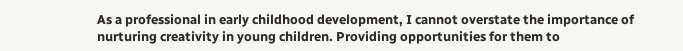As a professional in early childhood development, I cannot overstate the importance of nurturing creativity in young children. Providing opportunities for them to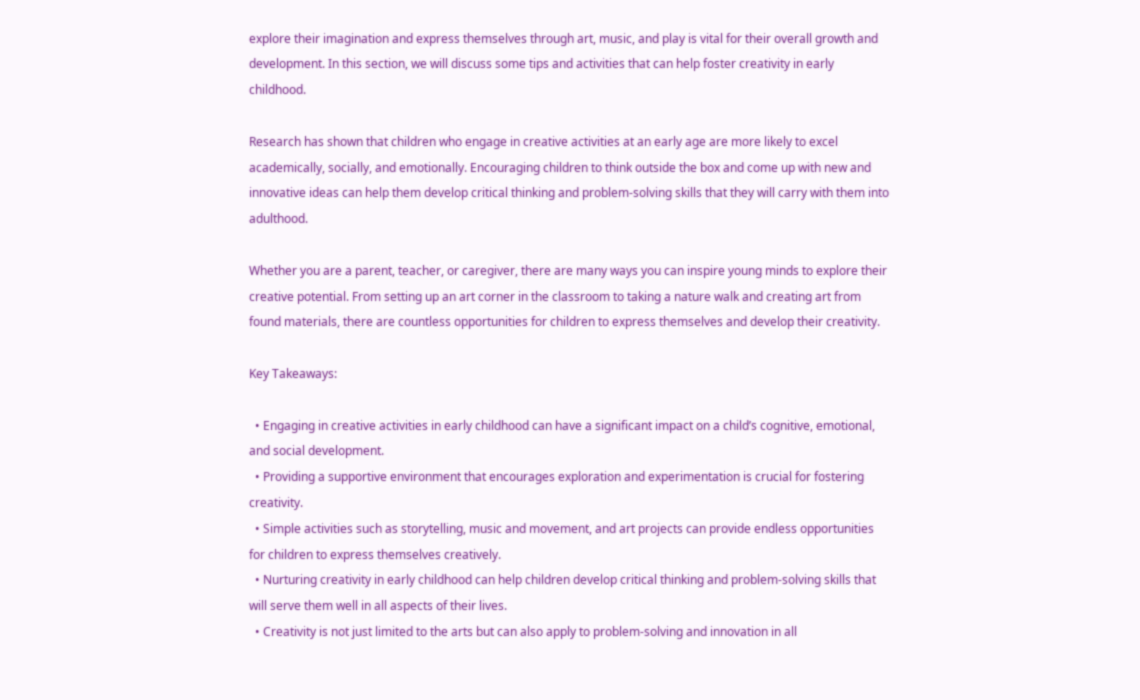explore their imagination and express themselves through art, music, and play is vital for their overall growth and development. In this section, we will discuss some tips and activities that can help foster creativity in early childhood.

Research has shown that children who engage in creative activities at an early age are more likely to excel academically, socially, and emotionally. Encouraging children to think outside the box and come up with new and innovative ideas can help them develop critical thinking and problem-solving skills that they will carry with them into adulthood.

Whether you are a parent, teacher, or caregiver, there are many ways you can inspire young minds to explore their creative potential. From setting up an art corner in the classroom to taking a nature walk and creating art from found materials, there are countless opportunities for children to express themselves and develop their creativity.

Key Takeaways:

  • Engaging in creative activities in early childhood can have a significant impact on a child’s cognitive, emotional, and social development.
  • Providing a supportive environment that encourages exploration and experimentation is crucial for fostering creativity.
  • Simple activities such as storytelling, music and movement, and art projects can provide endless opportunities for children to express themselves creatively.
  • Nurturing creativity in early childhood can help children develop critical thinking and problem-solving skills that will serve them well in all aspects of their lives.
  • Creativity is not just limited to the arts but can also apply to problem-solving and innovation in all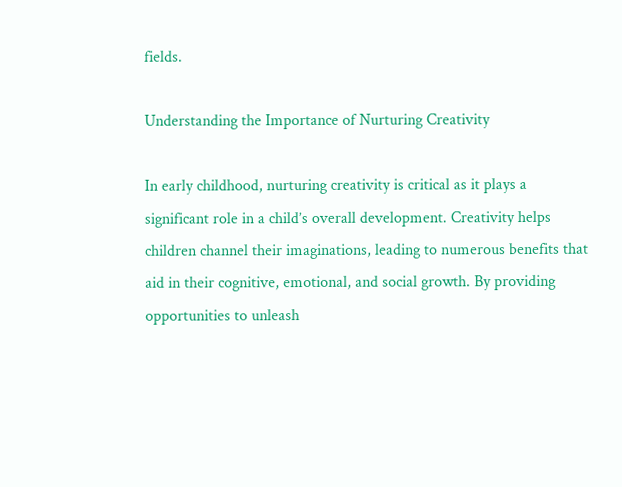fields.

Understanding the Importance of Nurturing Creativity

In early childhood, nurturing creativity is critical as it plays a significant role in a child’s overall development. Creativity helps children channel their imaginations, leading to numerous benefits that aid in their cognitive, emotional, and social growth. By providing opportunities to unleash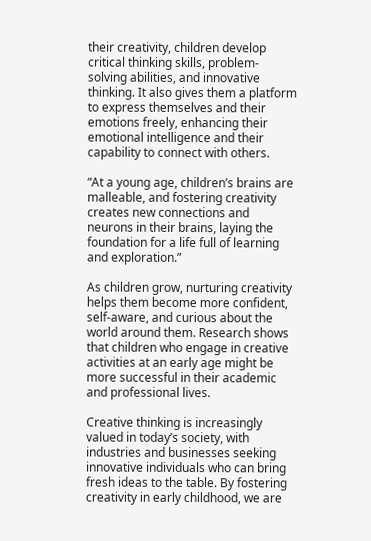their creativity, children develop critical thinking skills, problem-solving abilities, and innovative thinking. It also gives them a platform to express themselves and their emotions freely, enhancing their emotional intelligence and their capability to connect with others.

“At a young age, children’s brains are malleable, and fostering creativity creates new connections and neurons in their brains, laying the foundation for a life full of learning and exploration.”

As children grow, nurturing creativity helps them become more confident, self-aware, and curious about the world around them. Research shows that children who engage in creative activities at an early age might be more successful in their academic and professional lives.

Creative thinking is increasingly valued in today’s society, with industries and businesses seeking innovative individuals who can bring fresh ideas to the table. By fostering creativity in early childhood, we are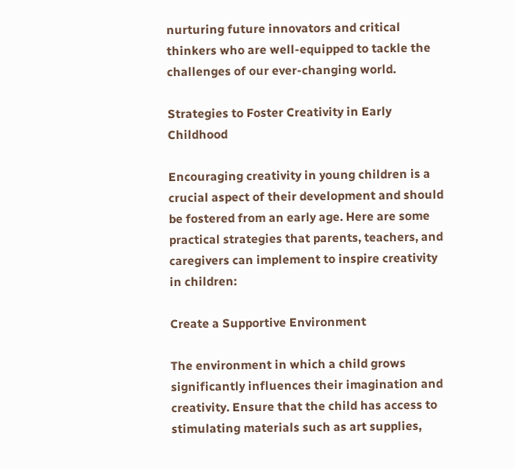nurturing future innovators and critical thinkers who are well-equipped to tackle the challenges of our ever-changing world.

Strategies to Foster Creativity in Early Childhood

Encouraging creativity in young children is a crucial aspect of their development and should be fostered from an early age. Here are some practical strategies that parents, teachers, and caregivers can implement to inspire creativity in children:

Create a Supportive Environment

The environment in which a child grows significantly influences their imagination and creativity. Ensure that the child has access to stimulating materials such as art supplies,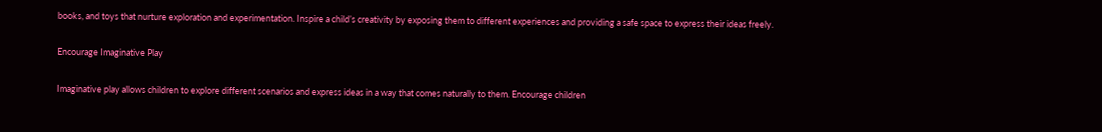books, and toys that nurture exploration and experimentation. Inspire a child’s creativity by exposing them to different experiences and providing a safe space to express their ideas freely.

Encourage Imaginative Play

Imaginative play allows children to explore different scenarios and express ideas in a way that comes naturally to them. Encourage children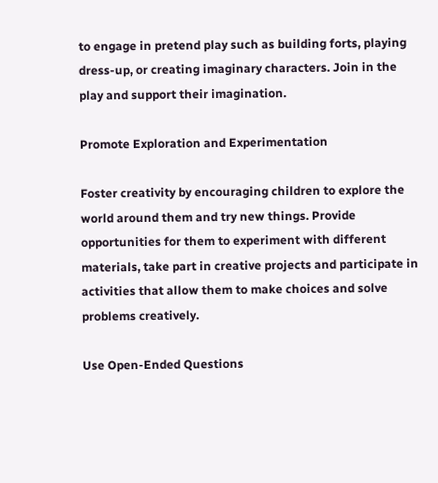to engage in pretend play such as building forts, playing dress-up, or creating imaginary characters. Join in the play and support their imagination.

Promote Exploration and Experimentation

Foster creativity by encouraging children to explore the world around them and try new things. Provide opportunities for them to experiment with different materials, take part in creative projects and participate in activities that allow them to make choices and solve problems creatively.

Use Open-Ended Questions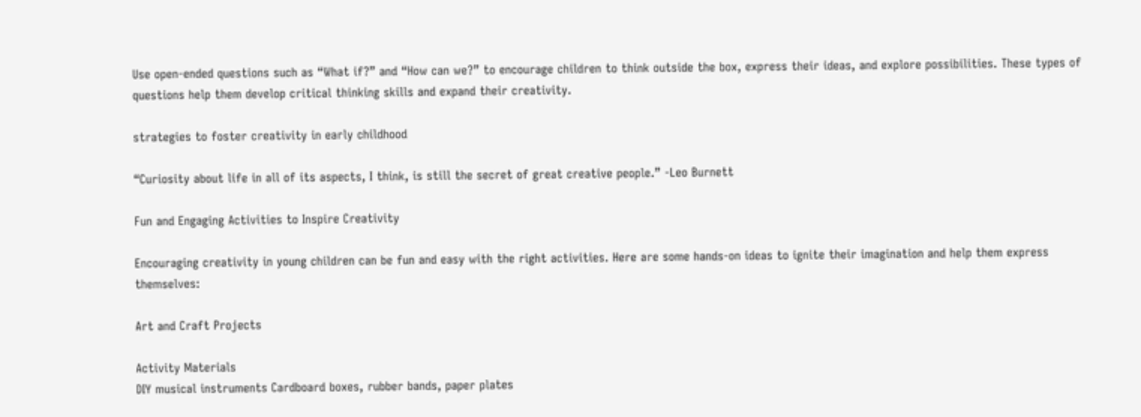Use open-ended questions such as “What if?” and “How can we?” to encourage children to think outside the box, express their ideas, and explore possibilities. These types of questions help them develop critical thinking skills and expand their creativity.

strategies to foster creativity in early childhood

“Curiosity about life in all of its aspects, I think, is still the secret of great creative people.” -Leo Burnett

Fun and Engaging Activities to Inspire Creativity

Encouraging creativity in young children can be fun and easy with the right activities. Here are some hands-on ideas to ignite their imagination and help them express themselves:

Art and Craft Projects

Activity Materials
DIY musical instruments Cardboard boxes, rubber bands, paper plates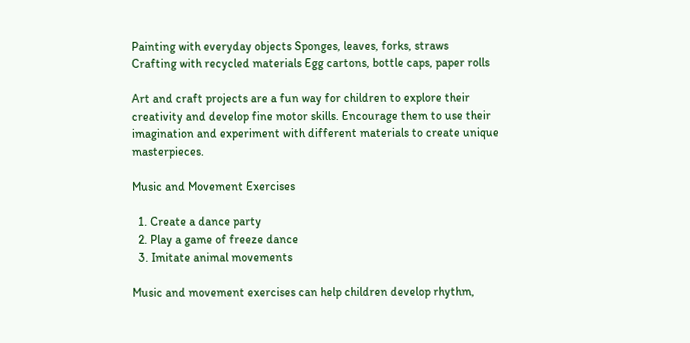Painting with everyday objects Sponges, leaves, forks, straws
Crafting with recycled materials Egg cartons, bottle caps, paper rolls

Art and craft projects are a fun way for children to explore their creativity and develop fine motor skills. Encourage them to use their imagination and experiment with different materials to create unique masterpieces.

Music and Movement Exercises

  1. Create a dance party
  2. Play a game of freeze dance
  3. Imitate animal movements

Music and movement exercises can help children develop rhythm,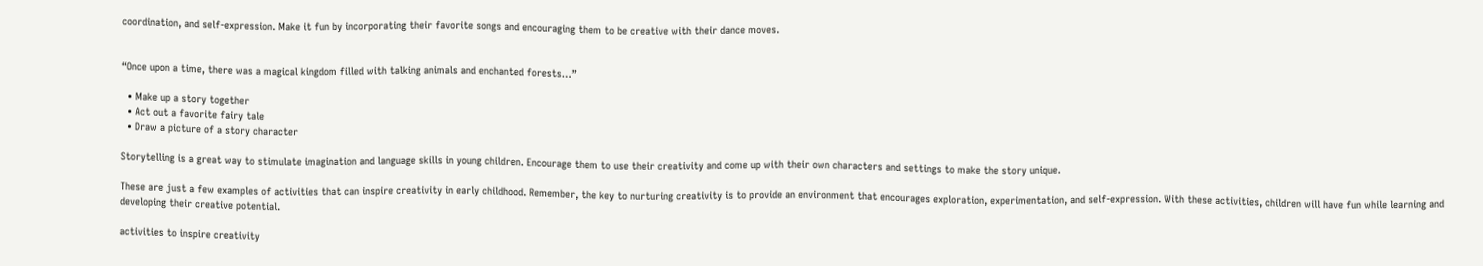coordination, and self-expression. Make it fun by incorporating their favorite songs and encouraging them to be creative with their dance moves.


“Once upon a time, there was a magical kingdom filled with talking animals and enchanted forests…”

  • Make up a story together
  • Act out a favorite fairy tale
  • Draw a picture of a story character

Storytelling is a great way to stimulate imagination and language skills in young children. Encourage them to use their creativity and come up with their own characters and settings to make the story unique.

These are just a few examples of activities that can inspire creativity in early childhood. Remember, the key to nurturing creativity is to provide an environment that encourages exploration, experimentation, and self-expression. With these activities, children will have fun while learning and developing their creative potential.

activities to inspire creativity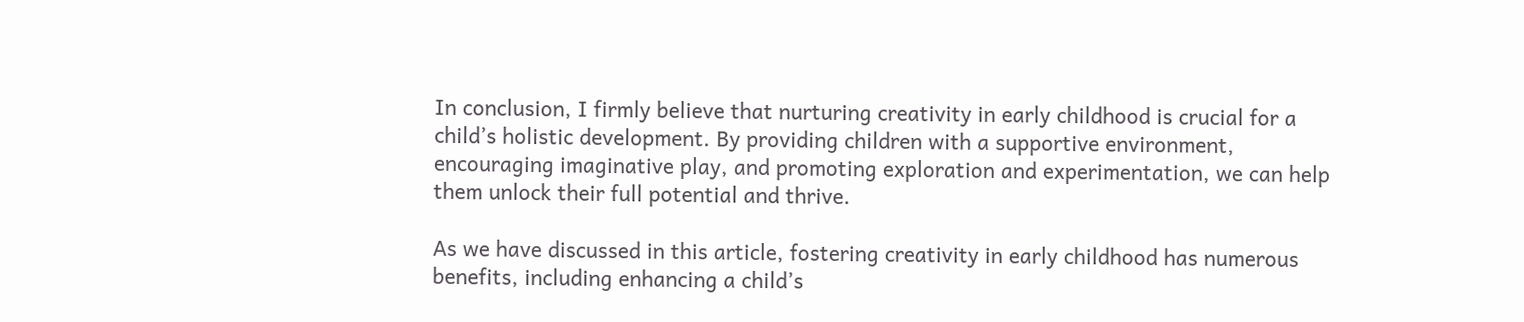In conclusion, I firmly believe that nurturing creativity in early childhood is crucial for a child’s holistic development. By providing children with a supportive environment, encouraging imaginative play, and promoting exploration and experimentation, we can help them unlock their full potential and thrive.

As we have discussed in this article, fostering creativity in early childhood has numerous benefits, including enhancing a child’s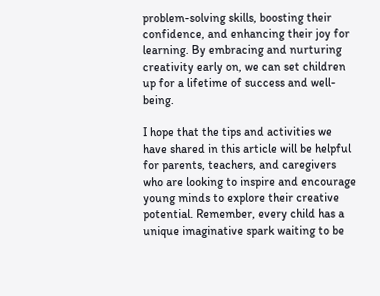problem-solving skills, boosting their confidence, and enhancing their joy for learning. By embracing and nurturing creativity early on, we can set children up for a lifetime of success and well-being.

I hope that the tips and activities we have shared in this article will be helpful for parents, teachers, and caregivers who are looking to inspire and encourage young minds to explore their creative potential. Remember, every child has a unique imaginative spark waiting to be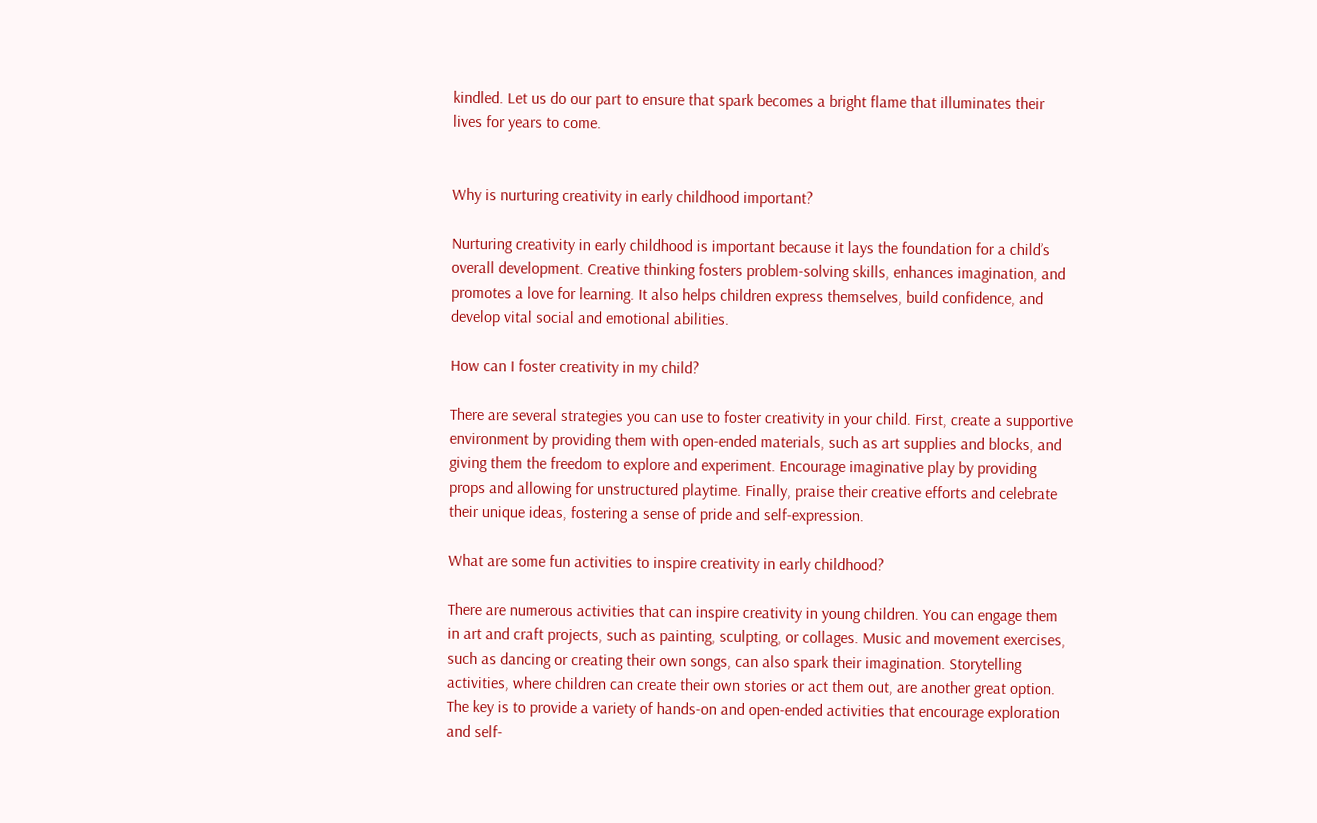kindled. Let us do our part to ensure that spark becomes a bright flame that illuminates their lives for years to come.


Why is nurturing creativity in early childhood important?

Nurturing creativity in early childhood is important because it lays the foundation for a child’s overall development. Creative thinking fosters problem-solving skills, enhances imagination, and promotes a love for learning. It also helps children express themselves, build confidence, and develop vital social and emotional abilities.

How can I foster creativity in my child?

There are several strategies you can use to foster creativity in your child. First, create a supportive environment by providing them with open-ended materials, such as art supplies and blocks, and giving them the freedom to explore and experiment. Encourage imaginative play by providing props and allowing for unstructured playtime. Finally, praise their creative efforts and celebrate their unique ideas, fostering a sense of pride and self-expression.

What are some fun activities to inspire creativity in early childhood?

There are numerous activities that can inspire creativity in young children. You can engage them in art and craft projects, such as painting, sculpting, or collages. Music and movement exercises, such as dancing or creating their own songs, can also spark their imagination. Storytelling activities, where children can create their own stories or act them out, are another great option. The key is to provide a variety of hands-on and open-ended activities that encourage exploration and self-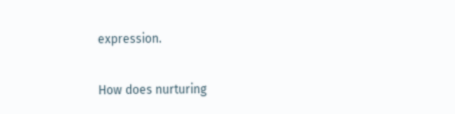expression.

How does nurturing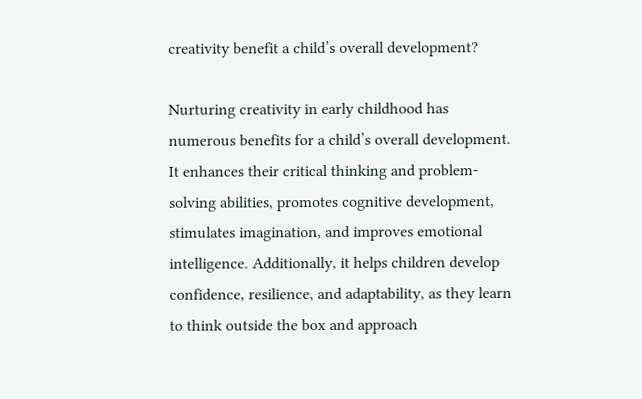creativity benefit a child’s overall development?

Nurturing creativity in early childhood has numerous benefits for a child’s overall development. It enhances their critical thinking and problem-solving abilities, promotes cognitive development, stimulates imagination, and improves emotional intelligence. Additionally, it helps children develop confidence, resilience, and adaptability, as they learn to think outside the box and approach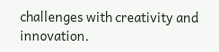challenges with creativity and innovation.